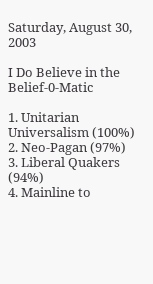Saturday, August 30, 2003

I Do Believe in the Belief-0-Matic

1. Unitarian Universalism (100%)
2. Neo-Pagan (97%)
3. Liberal Quakers (94%)
4. Mainline to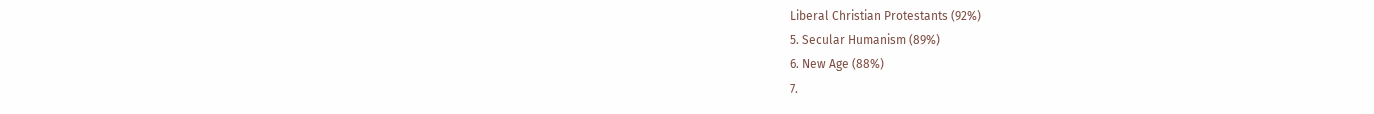Liberal Christian Protestants (92%)
5. Secular Humanism (89%)
6. New Age (88%)
7.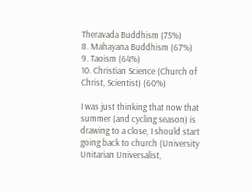Theravada Buddhism (75%)
8. Mahayana Buddhism (67%)
9. Taoism (64%)
10. Christian Science (Church of Christ, Scientist) (60%)

I was just thinking that now that summer (and cycling season) is drawing to a close, I should start going back to church (University Unitarian Universalist,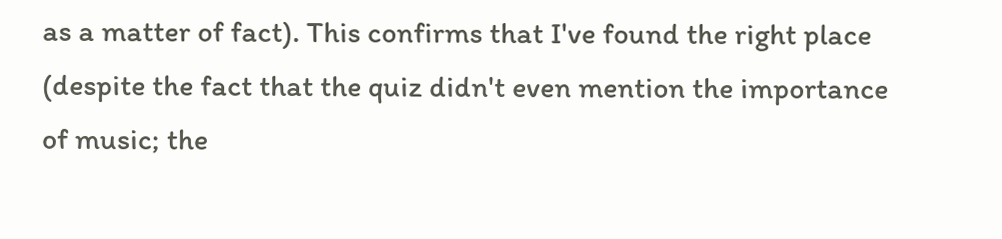as a matter of fact). This confirms that I've found the right place (despite the fact that the quiz didn't even mention the importance of music; the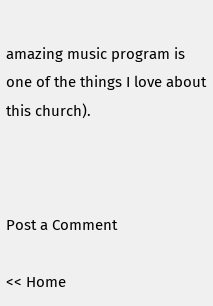amazing music program is one of the things I love about this church).



Post a Comment

<< Home